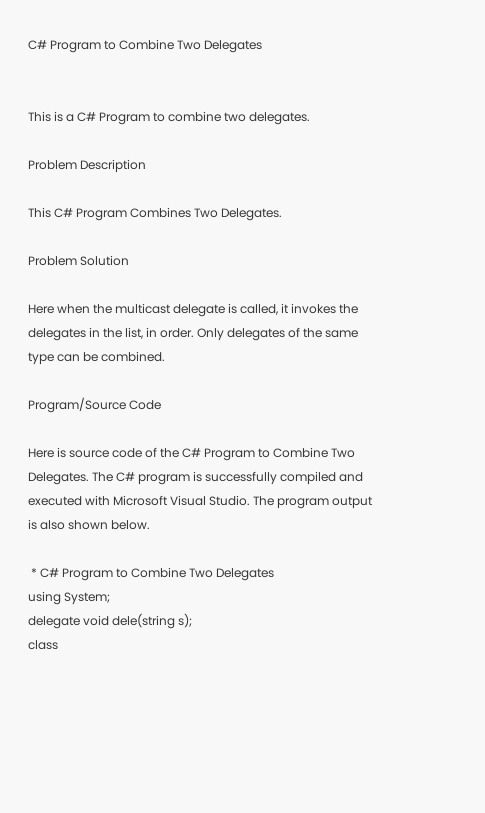C# Program to Combine Two Delegates


This is a C# Program to combine two delegates.

Problem Description

This C# Program Combines Two Delegates.

Problem Solution

Here when the multicast delegate is called, it invokes the delegates in the list, in order. Only delegates of the same type can be combined.

Program/Source Code

Here is source code of the C# Program to Combine Two Delegates. The C# program is successfully compiled and executed with Microsoft Visual Studio. The program output is also shown below.

 * C# Program to Combine Two Delegates
using System;
delegate void dele(string s);
class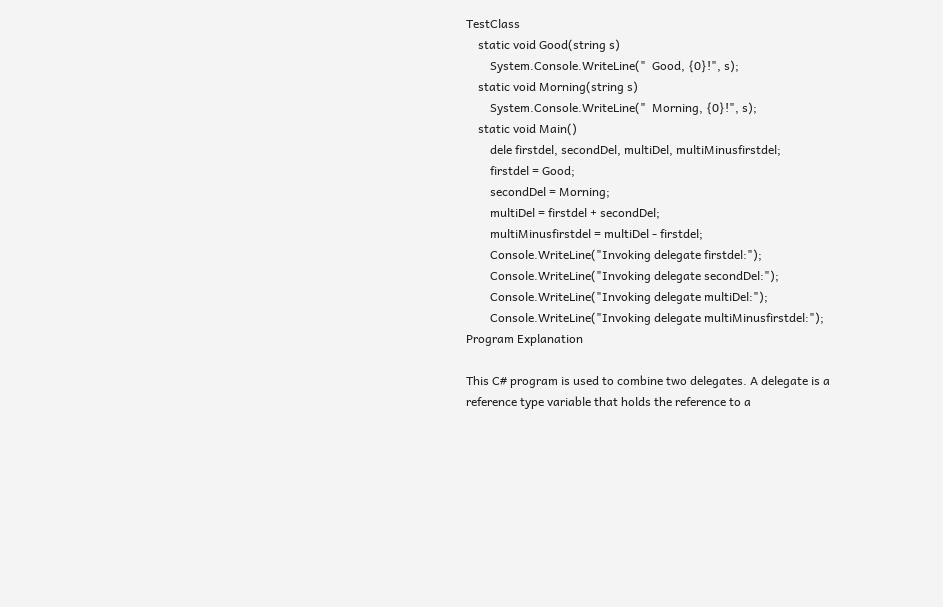TestClass
    static void Good(string s)
        System.Console.WriteLine("  Good, {0}!", s);
    static void Morning(string s)
        System.Console.WriteLine("  Morning, {0}!", s);
    static void Main()
        dele firstdel, secondDel, multiDel, multiMinusfirstdel;
        firstdel = Good;
        secondDel = Morning;
        multiDel = firstdel + secondDel;
        multiMinusfirstdel = multiDel - firstdel;
        Console.WriteLine("Invoking delegate firstdel:");
        Console.WriteLine("Invoking delegate secondDel:");
        Console.WriteLine("Invoking delegate multiDel:");
        Console.WriteLine("Invoking delegate multiMinusfirstdel:");
Program Explanation

This C# program is used to combine two delegates. A delegate is a reference type variable that holds the reference to a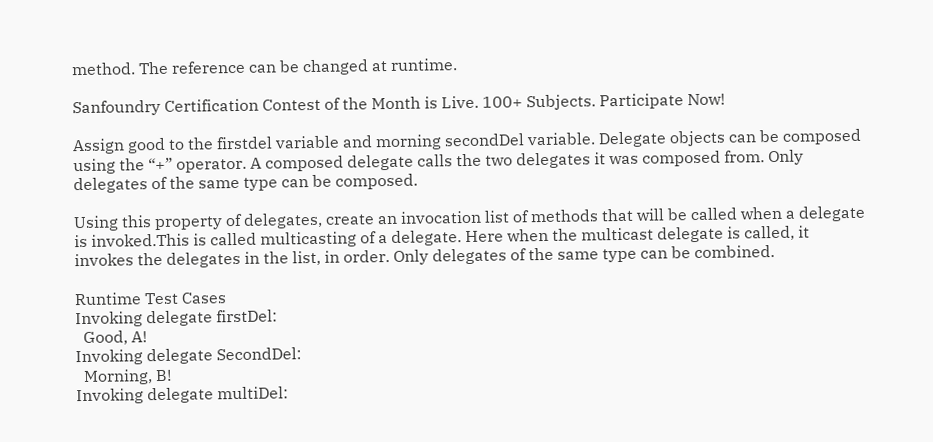method. The reference can be changed at runtime.

Sanfoundry Certification Contest of the Month is Live. 100+ Subjects. Participate Now!

Assign good to the firstdel variable and morning secondDel variable. Delegate objects can be composed using the “+” operator. A composed delegate calls the two delegates it was composed from. Only delegates of the same type can be composed.

Using this property of delegates, create an invocation list of methods that will be called when a delegate is invoked.This is called multicasting of a delegate. Here when the multicast delegate is called, it invokes the delegates in the list, in order. Only delegates of the same type can be combined.

Runtime Test Cases
Invoking delegate firstDel:
  Good, A!
Invoking delegate SecondDel:
  Morning, B!
Invoking delegate multiDel: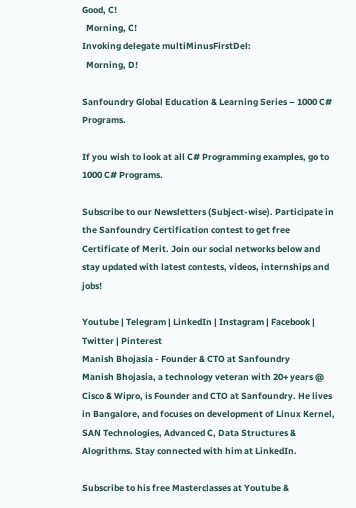Good, C!
  Morning, C!
Invoking delegate multiMinusFirstDel:
  Morning, D!

Sanfoundry Global Education & Learning Series – 1000 C# Programs.

If you wish to look at all C# Programming examples, go to 1000 C# Programs.

Subscribe to our Newsletters (Subject-wise). Participate in the Sanfoundry Certification contest to get free Certificate of Merit. Join our social networks below and stay updated with latest contests, videos, internships and jobs!

Youtube | Telegram | LinkedIn | Instagram | Facebook | Twitter | Pinterest
Manish Bhojasia - Founder & CTO at Sanfoundry
Manish Bhojasia, a technology veteran with 20+ years @ Cisco & Wipro, is Founder and CTO at Sanfoundry. He lives in Bangalore, and focuses on development of Linux Kernel, SAN Technologies, Advanced C, Data Structures & Alogrithms. Stay connected with him at LinkedIn.

Subscribe to his free Masterclasses at Youtube &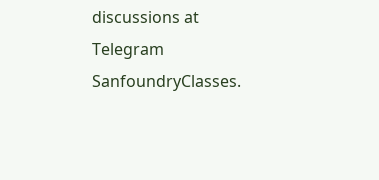discussions at Telegram SanfoundryClasses.